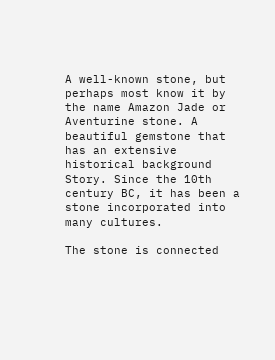A well-known stone, but perhaps most know it by the name Amazon Jade or Aventurine stone. A beautiful gemstone that has an extensive historical background Story. Since the 10th century BC, it has been a stone incorporated into many cultures.

The stone is connected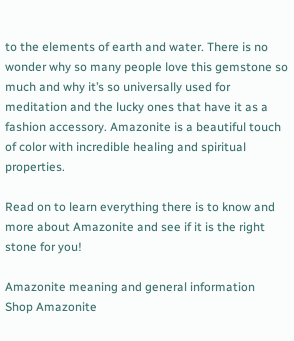to the elements of earth and water. There is no wonder why so many people love this gemstone so much and why it’s so universally used for meditation and the lucky ones that have it as a fashion accessory. Amazonite is a beautiful touch of color with incredible healing and spiritual properties.

Read on to learn everything there is to know and more about Amazonite and see if it is the right stone for you!

Amazonite meaning and general information
Shop Amazonite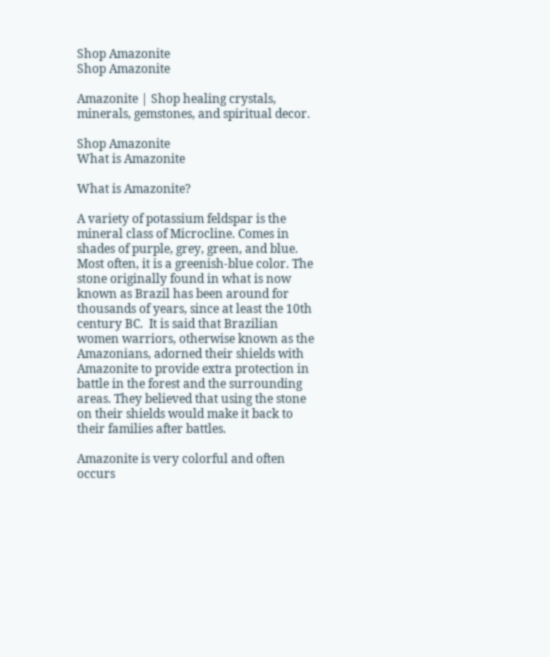Shop Amazonite
Shop Amazonite

Amazonite | Shop healing crystals, minerals, gemstones, and spiritual decor.

Shop Amazonite
What is Amazonite

What is Amazonite?

A variety of potassium feldspar is the mineral class of Microcline. Comes in shades of purple, grey, green, and blue. Most often, it is a greenish-blue color. The stone originally found in what is now known as Brazil has been around for thousands of years, since at least the 10th century BC.  It is said that Brazilian women warriors, otherwise known as the Amazonians, adorned their shields with Amazonite to provide extra protection in battle in the forest and the surrounding areas. They believed that using the stone on their shields would make it back to their families after battles.

Amazonite is very colorful and often occurs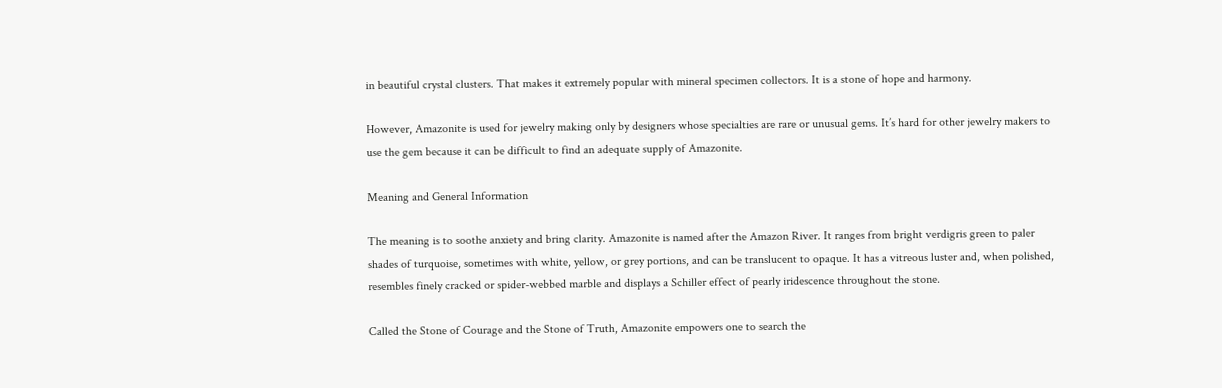in beautiful crystal clusters. That makes it extremely popular with mineral specimen collectors. It is a stone of hope and harmony.

However, Amazonite is used for jewelry making only by designers whose specialties are rare or unusual gems. It’s hard for other jewelry makers to use the gem because it can be difficult to find an adequate supply of Amazonite.

Meaning and General Information

The meaning is to soothe anxiety and bring clarity. Amazonite is named after the Amazon River. It ranges from bright verdigris green to paler shades of turquoise, sometimes with white, yellow, or grey portions, and can be translucent to opaque. It has a vitreous luster and, when polished, resembles finely cracked or spider-webbed marble and displays a Schiller effect of pearly iridescence throughout the stone.

Called the Stone of Courage and the Stone of Truth, Amazonite empowers one to search the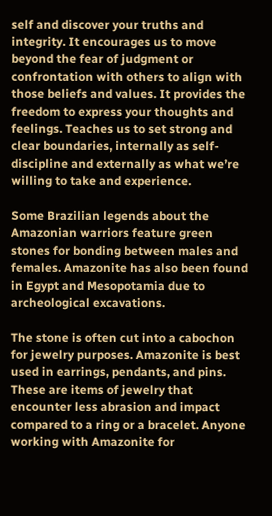self and discover your truths and integrity. It encourages us to move beyond the fear of judgment or confrontation with others to align with those beliefs and values. It provides the freedom to express your thoughts and feelings. Teaches us to set strong and clear boundaries, internally as self-discipline and externally as what we’re willing to take and experience.

Some Brazilian legends about the Amazonian warriors feature green stones for bonding between males and females. Amazonite has also been found in Egypt and Mesopotamia due to archeological excavations.

The stone is often cut into a cabochon for jewelry purposes. Amazonite is best used in earrings, pendants, and pins. These are items of jewelry that encounter less abrasion and impact compared to a ring or a bracelet. Anyone working with Amazonite for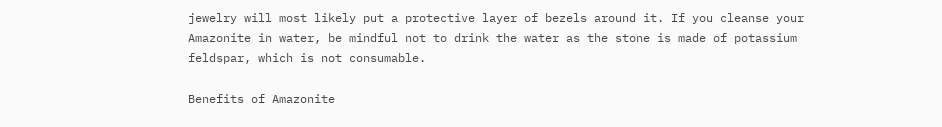jewelry will most likely put a protective layer of bezels around it. If you cleanse your Amazonite in water, be mindful not to drink the water as the stone is made of potassium feldspar, which is not consumable.

Benefits of Amazonite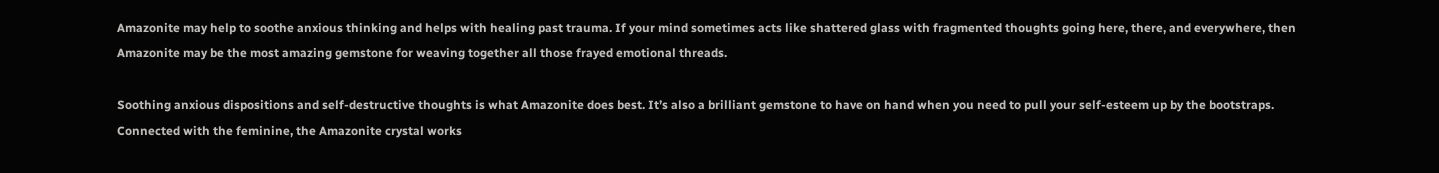Amazonite may help to soothe anxious thinking and helps with healing past trauma. If your mind sometimes acts like shattered glass with fragmented thoughts going here, there, and everywhere, then Amazonite may be the most amazing gemstone for weaving together all those frayed emotional threads.

Soothing anxious dispositions and self-destructive thoughts is what Amazonite does best. It’s also a brilliant gemstone to have on hand when you need to pull your self-esteem up by the bootstraps. Connected with the feminine, the Amazonite crystal works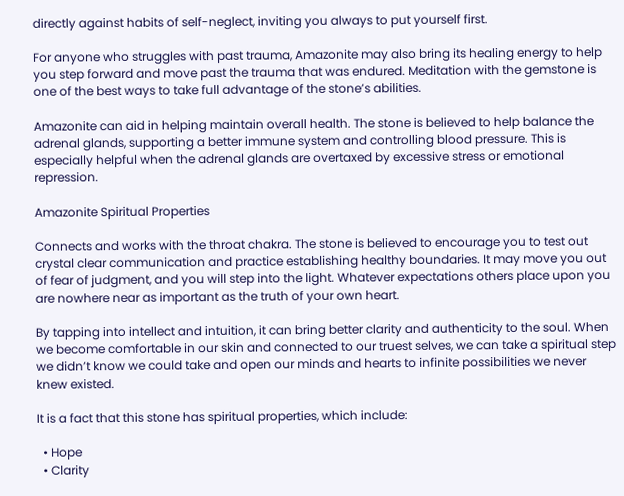directly against habits of self-neglect, inviting you always to put yourself first.

For anyone who struggles with past trauma, Amazonite may also bring its healing energy to help you step forward and move past the trauma that was endured. Meditation with the gemstone is one of the best ways to take full advantage of the stone’s abilities.

Amazonite can aid in helping maintain overall health. The stone is believed to help balance the adrenal glands, supporting a better immune system and controlling blood pressure. This is especially helpful when the adrenal glands are overtaxed by excessive stress or emotional repression.

Amazonite Spiritual Properties

Connects and works with the throat chakra. The stone is believed to encourage you to test out crystal clear communication and practice establishing healthy boundaries. It may move you out of fear of judgment, and you will step into the light. Whatever expectations others place upon you are nowhere near as important as the truth of your own heart.

By tapping into intellect and intuition, it can bring better clarity and authenticity to the soul. When we become comfortable in our skin and connected to our truest selves, we can take a spiritual step we didn’t know we could take and open our minds and hearts to infinite possibilities we never knew existed.

It is a fact that this stone has spiritual properties, which include:

  • Hope
  • Clarity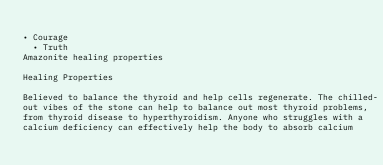• Courage
  • Truth
Amazonite healing properties

Healing Properties

Believed to balance the thyroid and help cells regenerate. The chilled-out vibes of the stone can help to balance out most thyroid problems, from thyroid disease to hyperthyroidism. Anyone who struggles with a calcium deficiency can effectively help the body to absorb calcium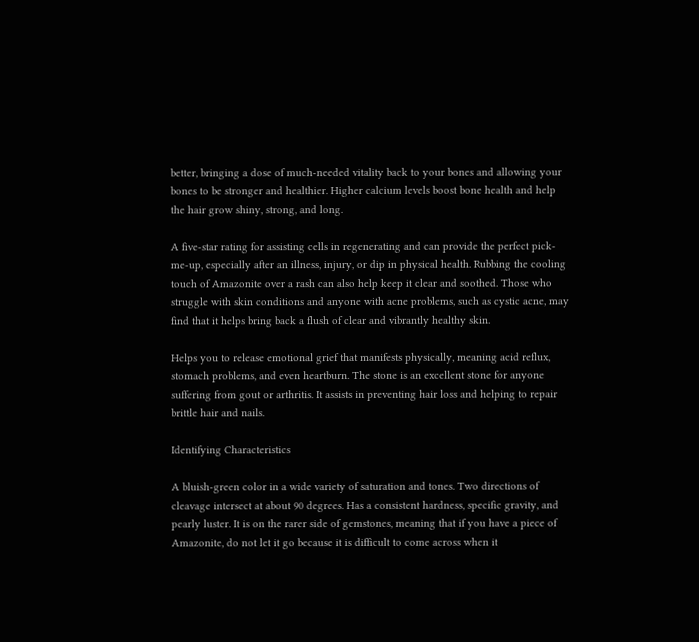better, bringing a dose of much-needed vitality back to your bones and allowing your bones to be stronger and healthier. Higher calcium levels boost bone health and help the hair grow shiny, strong, and long.

A five-star rating for assisting cells in regenerating and can provide the perfect pick-me-up, especially after an illness, injury, or dip in physical health. Rubbing the cooling touch of Amazonite over a rash can also help keep it clear and soothed. Those who struggle with skin conditions and anyone with acne problems, such as cystic acne, may find that it helps bring back a flush of clear and vibrantly healthy skin.

Helps you to release emotional grief that manifests physically, meaning acid reflux, stomach problems, and even heartburn. The stone is an excellent stone for anyone suffering from gout or arthritis. It assists in preventing hair loss and helping to repair brittle hair and nails.

Identifying Characteristics

A bluish-green color in a wide variety of saturation and tones. Two directions of cleavage intersect at about 90 degrees. Has a consistent hardness, specific gravity, and pearly luster. It is on the rarer side of gemstones, meaning that if you have a piece of Amazonite, do not let it go because it is difficult to come across when it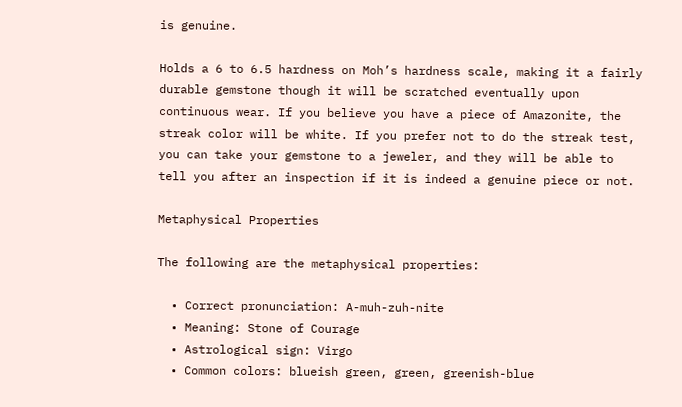is genuine.

Holds a 6 to 6.5 hardness on Moh’s hardness scale, making it a fairly durable gemstone though it will be scratched eventually upon continuous wear. If you believe you have a piece of Amazonite, the streak color will be white. If you prefer not to do the streak test, you can take your gemstone to a jeweler, and they will be able to tell you after an inspection if it is indeed a genuine piece or not.

Metaphysical Properties

The following are the metaphysical properties:

  • Correct pronunciation: A-muh-zuh-nite
  • Meaning: Stone of Courage
  • Astrological sign: Virgo
  • Common colors: blueish green, green, greenish-blue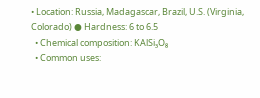• Location: Russia, Madagascar, Brazil, U.S. (Virginia, Colorado) ● Hardness: 6 to 6.5
  • Chemical composition: KAlSi₃O₈
  • Common uses: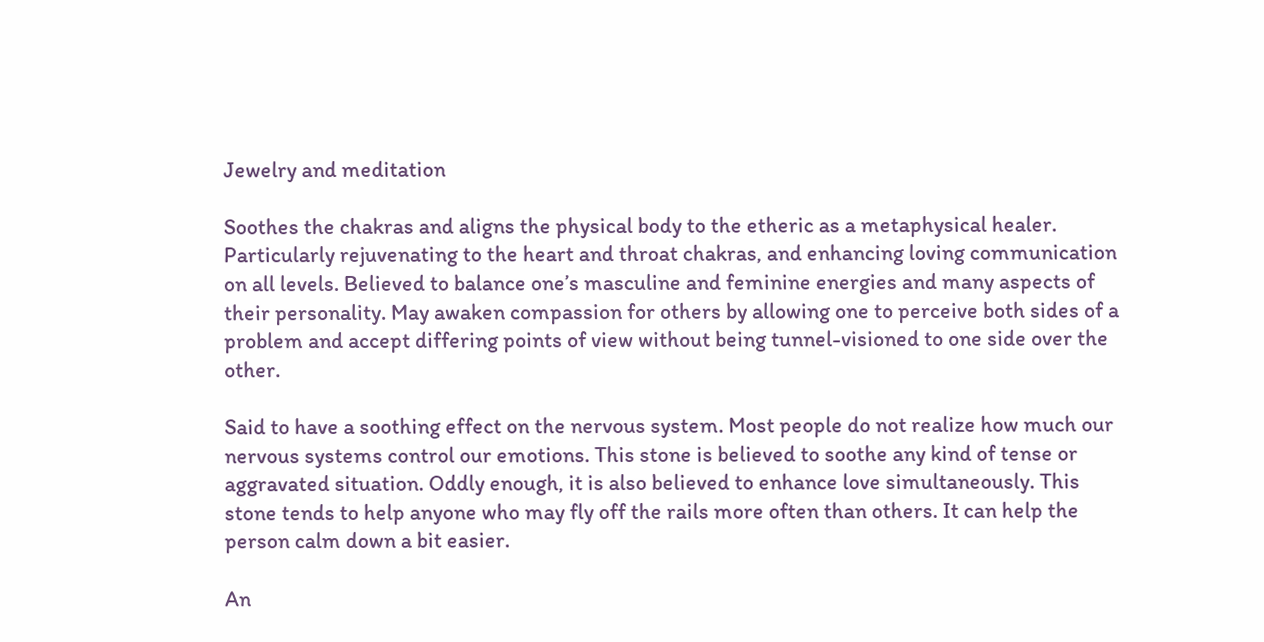Jewelry and meditation

Soothes the chakras and aligns the physical body to the etheric as a metaphysical healer. Particularly rejuvenating to the heart and throat chakras, and enhancing loving communication on all levels. Believed to balance one’s masculine and feminine energies and many aspects of their personality. May awaken compassion for others by allowing one to perceive both sides of a problem and accept differing points of view without being tunnel-visioned to one side over the other.

Said to have a soothing effect on the nervous system. Most people do not realize how much our nervous systems control our emotions. This stone is believed to soothe any kind of tense or aggravated situation. Oddly enough, it is also believed to enhance love simultaneously. This stone tends to help anyone who may fly off the rails more often than others. It can help the person calm down a bit easier.

An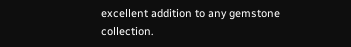excellent addition to any gemstone collection.